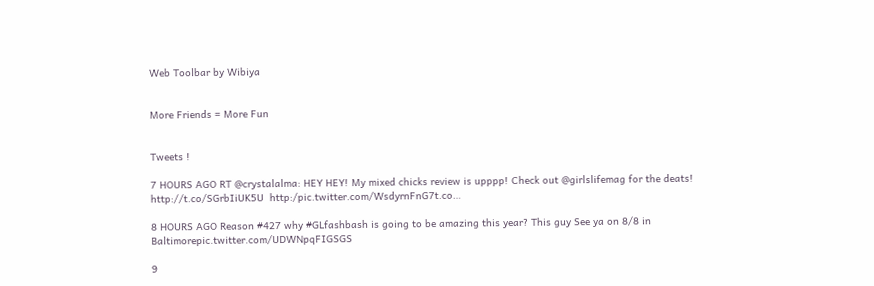Web Toolbar by Wibiya


More Friends = More Fun


Tweets !

7 HOURS AGO RT @crystalalma: HEY HEY! My mixed chicks review is upppp! Check out @girlslifemag for the deats! http://t.co/SGrbIiUK5U  http:/pic.twitter.com/WsdyrnFnG7t.co…

8 HOURS AGO Reason #427 why #GLfashbash is going to be amazing this year? This guy See ya on 8/8 in Baltimorepic.twitter.com/UDWNpqFIGSGS

9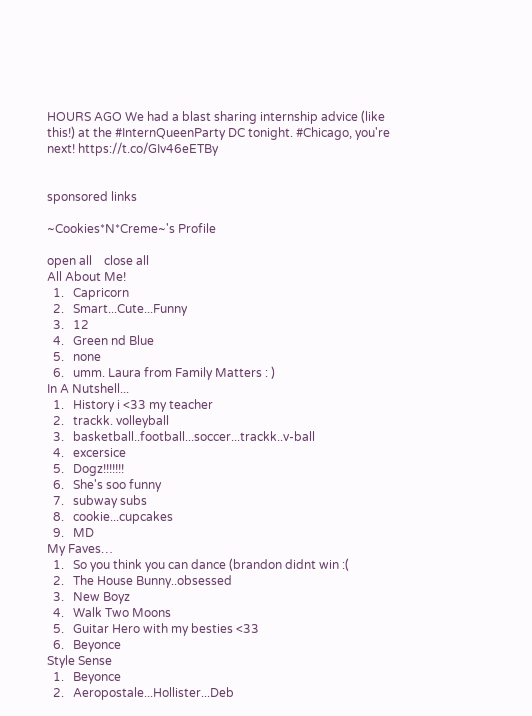HOURS AGO We had a blast sharing internship advice (like this!) at the #InternQueenParty DC tonight. #Chicago, you're next! https://t.co/GIv46eETBy


sponsored links

~Cookies*N*Creme~'s Profile

open all    close all
All About Me!
  1.   Capricorn
  2.   Smart...Cute...Funny
  3.   12
  4.   Green nd Blue
  5.   none
  6.   umm. Laura from Family Matters : )
In A Nutshell...
  1.   History i <33 my teacher
  2.   trackk. volleyball
  3.   basketball..football...soccer...trackk..v-ball
  4.   excersice
  5.   Dogz!!!!!!!
  6.   She's soo funny
  7.   subway subs
  8.   cookie...cupcakes
  9.   MD
My Faves…
  1.   So you think you can dance (brandon didnt win :(
  2.   The House Bunny..obsessed
  3.   New Boyz
  4.   Walk Two Moons
  5.   Guitar Hero with my besties <33
  6.   Beyonce
Style Sense
  1.   Beyonce
  2.   Aeropostale...Hollister...Deb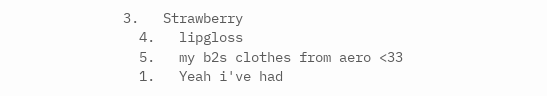3.   Strawberry
  4.   lipgloss
  5.   my b2s clothes from aero <33
  1.   Yeah i've had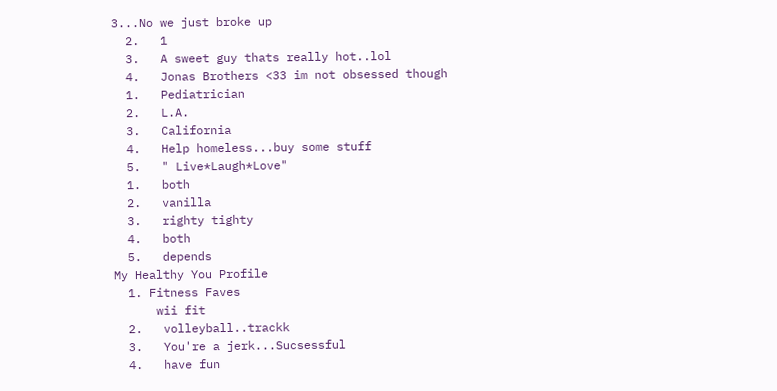3...No we just broke up
  2.   1
  3.   A sweet guy thats really hot..lol
  4.   Jonas Brothers <33 im not obsessed though
  1.   Pediatrician
  2.   L.A.
  3.   California
  4.   Help homeless...buy some stuff
  5.   " Live*Laugh*Love"
  1.   both
  2.   vanilla
  3.   righty tighty
  4.   both
  5.   depends
My Healthy You Profile
  1. Fitness Faves
      wii fit
  2.   volleyball..trackk
  3.   You're a jerk...Sucsessful
  4.   have fun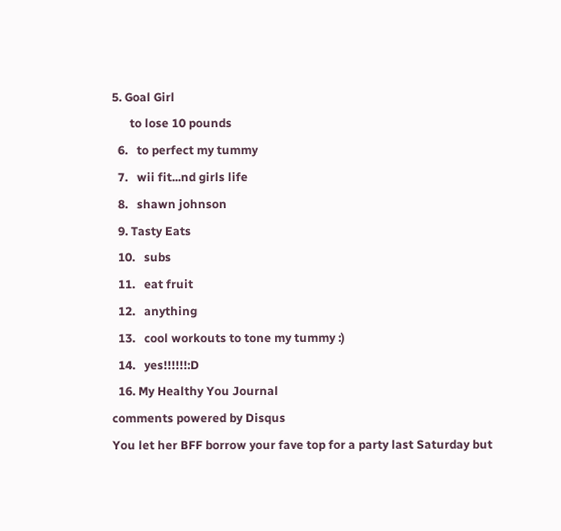5. Goal Girl
      to lose 10 pounds
  6.   to perfect my tummy
  7.   wii fit...nd girls life
  8.   shawn johnson
  9. Tasty Eats
  10.   subs
  11.   eat fruit
  12.   anything
  13.   cool workouts to tone my tummy :)
  14.   yes!!!!!!:D
  16. My Healthy You Journal
comments powered by Disqus
You let her BFF borrow your fave top for a party last Saturday but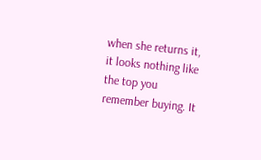when she returns it, it looks nothing like the top you remember buying. It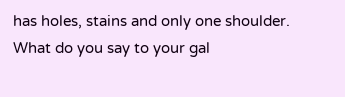has holes, stains and only one shoulder. What do you say to your gal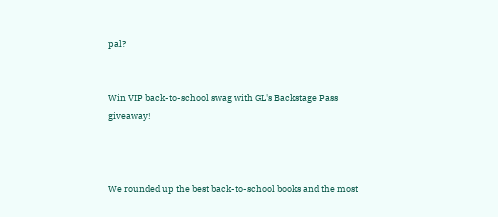pal?


Win VIP back-to-school swag with GL's Backstage Pass giveaway!



We rounded up the best back-to-school books and the most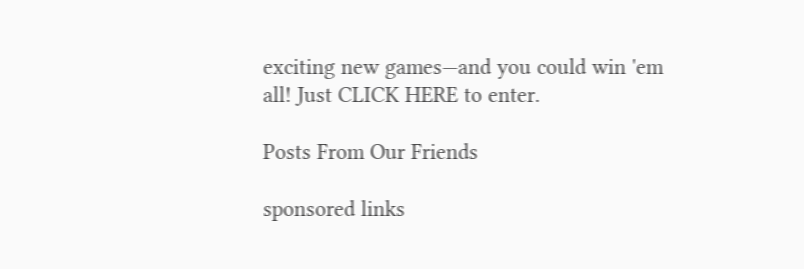exciting new games—and you could win 'em all! Just CLICK HERE to enter.

Posts From Our Friends

sponsored links